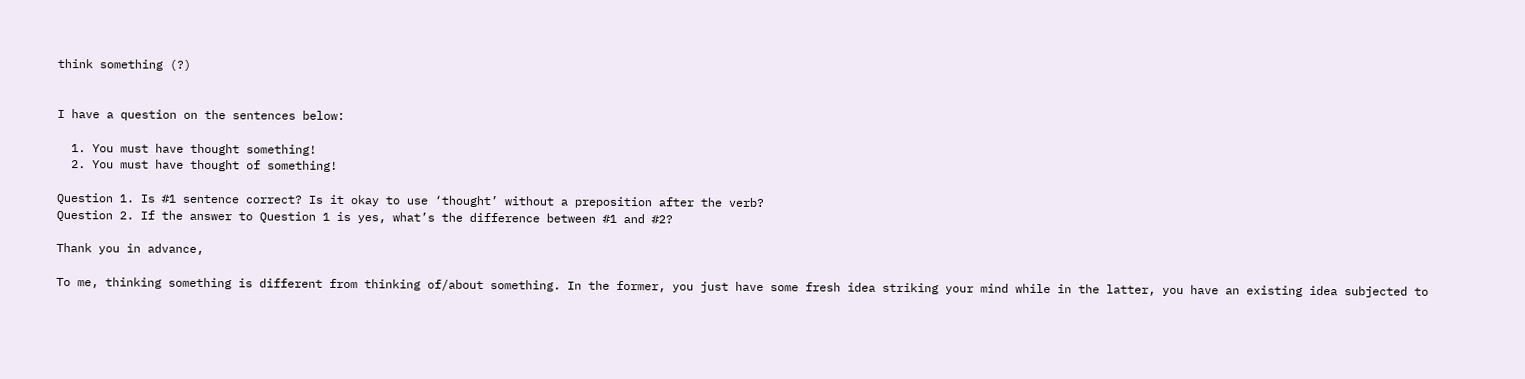think something (?)


I have a question on the sentences below:

  1. You must have thought something!
  2. You must have thought of something!

Question 1. Is #1 sentence correct? Is it okay to use ‘thought’ without a preposition after the verb?
Question 2. If the answer to Question 1 is yes, what’s the difference between #1 and #2?

Thank you in advance,

To me, thinking something is different from thinking of/about something. In the former, you just have some fresh idea striking your mind while in the latter, you have an existing idea subjected to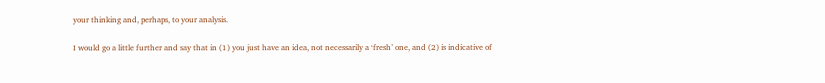your thinking and, perhaps, to your analysis.

I would go a little further and say that in (1) you just have an idea, not necessarily a ‘fresh’ one, and (2) is indicative of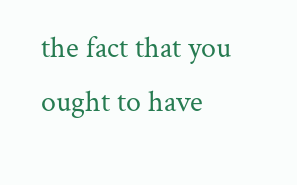the fact that you ought to have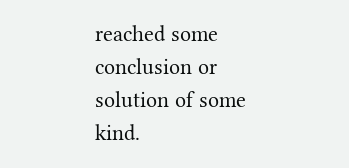reached some conclusion or solution of some kind.